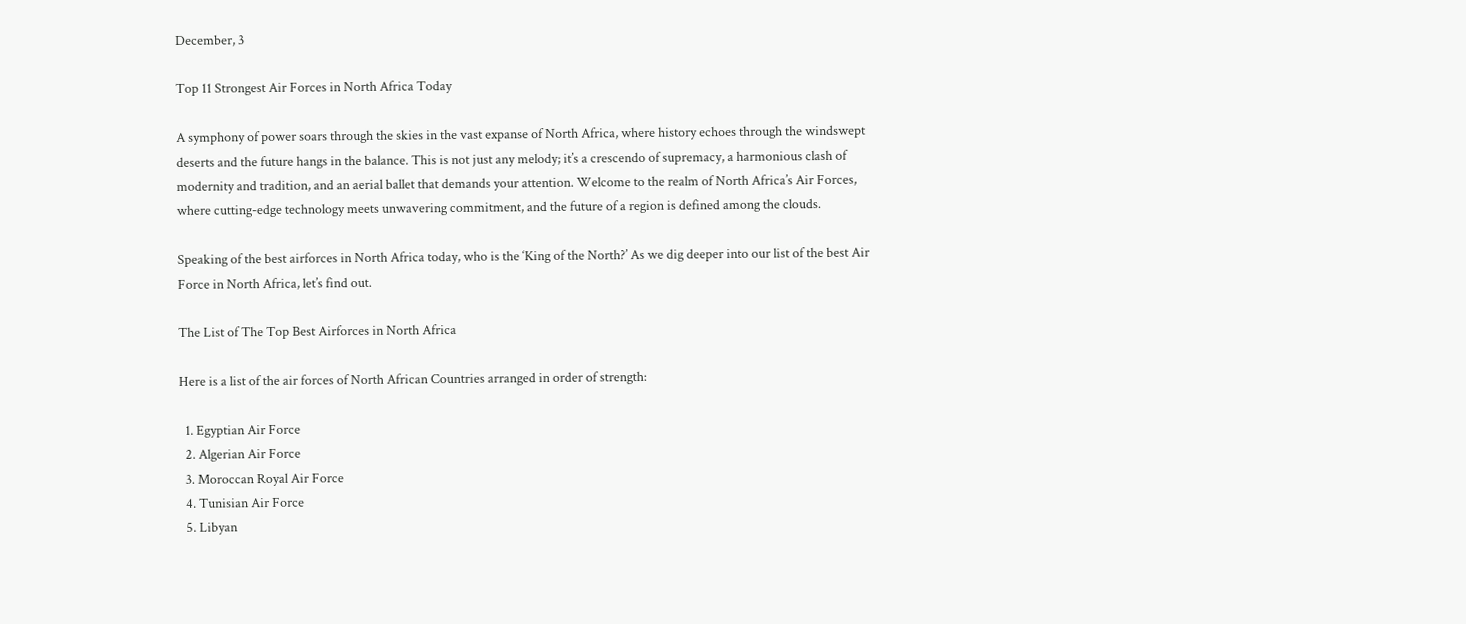December, 3

Top 11 Strongest Air Forces in North Africa Today

A symphony of power soars through the skies in the vast expanse of North Africa, where history echoes through the windswept deserts and the future hangs in the balance. This is not just any melody; it’s a crescendo of supremacy, a harmonious clash of modernity and tradition, and an aerial ballet that demands your attention. Welcome to the realm of North Africa’s Air Forces, where cutting-edge technology meets unwavering commitment, and the future of a region is defined among the clouds.

Speaking of the best airforces in North Africa today, who is the ‘King of the North?’ As we dig deeper into our list of the best Air Force in North Africa, let’s find out.

The List of The Top Best Airforces in North Africa

Here is a list of the air forces of North African Countries arranged in order of strength:

  1. Egyptian Air Force
  2. Algerian Air Force
  3. Moroccan Royal Air Force
  4. Tunisian Air Force
  5. Libyan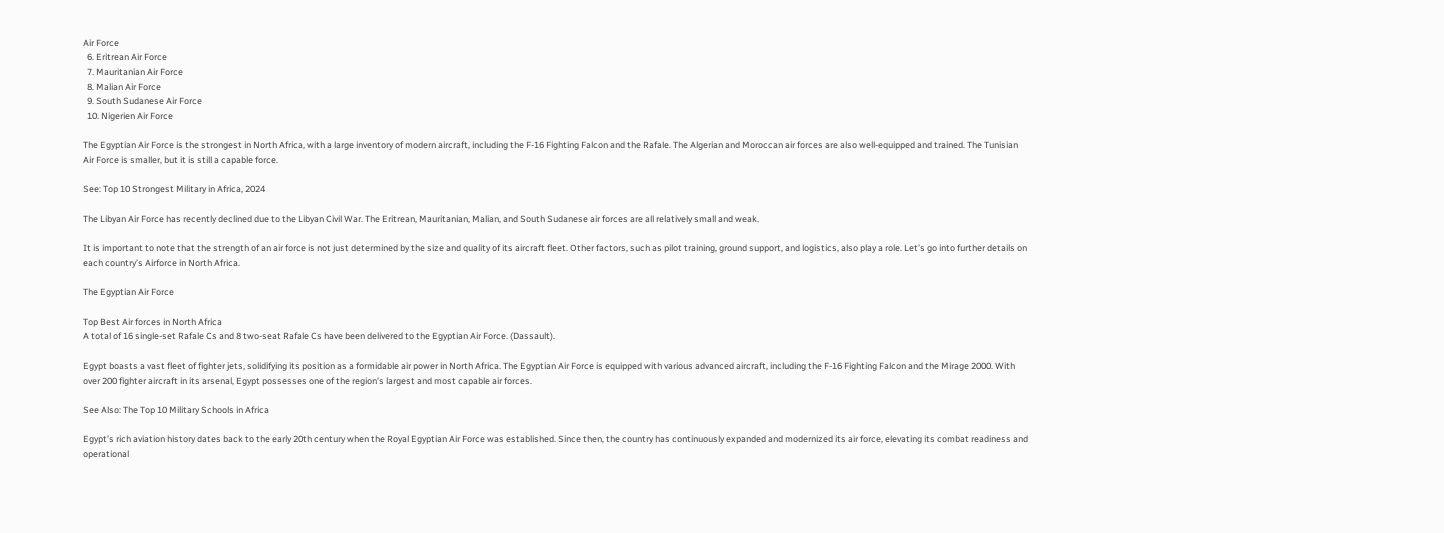Air Force
  6. Eritrean Air Force
  7. Mauritanian Air Force
  8. Malian Air Force
  9. South Sudanese Air Force
  10. Nigerien Air Force

The Egyptian Air Force is the strongest in North Africa, with a large inventory of modern aircraft, including the F-16 Fighting Falcon and the Rafale. The Algerian and Moroccan air forces are also well-equipped and trained. The Tunisian Air Force is smaller, but it is still a capable force.

See: Top 10 Strongest Military in Africa, 2024

The Libyan Air Force has recently declined due to the Libyan Civil War. The Eritrean, Mauritanian, Malian, and South Sudanese air forces are all relatively small and weak.

It is important to note that the strength of an air force is not just determined by the size and quality of its aircraft fleet. Other factors, such as pilot training, ground support, and logistics, also play a role. Let’s go into further details on each country’s Airforce in North Africa.

The Egyptian Air Force

Top Best Air forces in North Africa
A total of 16 single-set Rafale Cs and 8 two-seat Rafale Cs have been delivered to the Egyptian Air Force. (Dassault).

Egypt boasts a vast fleet of fighter jets, solidifying its position as a formidable air power in North Africa. The Egyptian Air Force is equipped with various advanced aircraft, including the F-16 Fighting Falcon and the Mirage 2000. With over 200 fighter aircraft in its arsenal, Egypt possesses one of the region’s largest and most capable air forces.

See Also: The Top 10 Military Schools in Africa

Egypt’s rich aviation history dates back to the early 20th century when the Royal Egyptian Air Force was established. Since then, the country has continuously expanded and modernized its air force, elevating its combat readiness and operational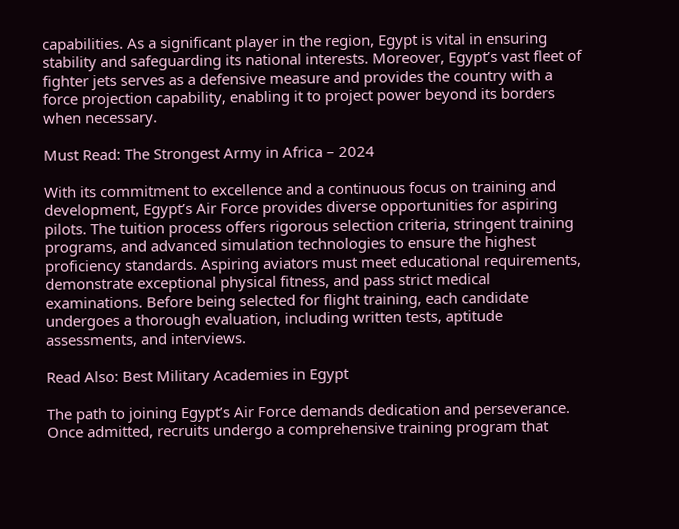capabilities. As a significant player in the region, Egypt is vital in ensuring stability and safeguarding its national interests. Moreover, Egypt’s vast fleet of fighter jets serves as a defensive measure and provides the country with a force projection capability, enabling it to project power beyond its borders when necessary.

Must Read: The Strongest Army in Africa – 2024

With its commitment to excellence and a continuous focus on training and development, Egypt’s Air Force provides diverse opportunities for aspiring pilots. The tuition process offers rigorous selection criteria, stringent training programs, and advanced simulation technologies to ensure the highest proficiency standards. Aspiring aviators must meet educational requirements, demonstrate exceptional physical fitness, and pass strict medical examinations. Before being selected for flight training, each candidate undergoes a thorough evaluation, including written tests, aptitude assessments, and interviews.

Read Also: Best Military Academies in Egypt

The path to joining Egypt’s Air Force demands dedication and perseverance. Once admitted, recruits undergo a comprehensive training program that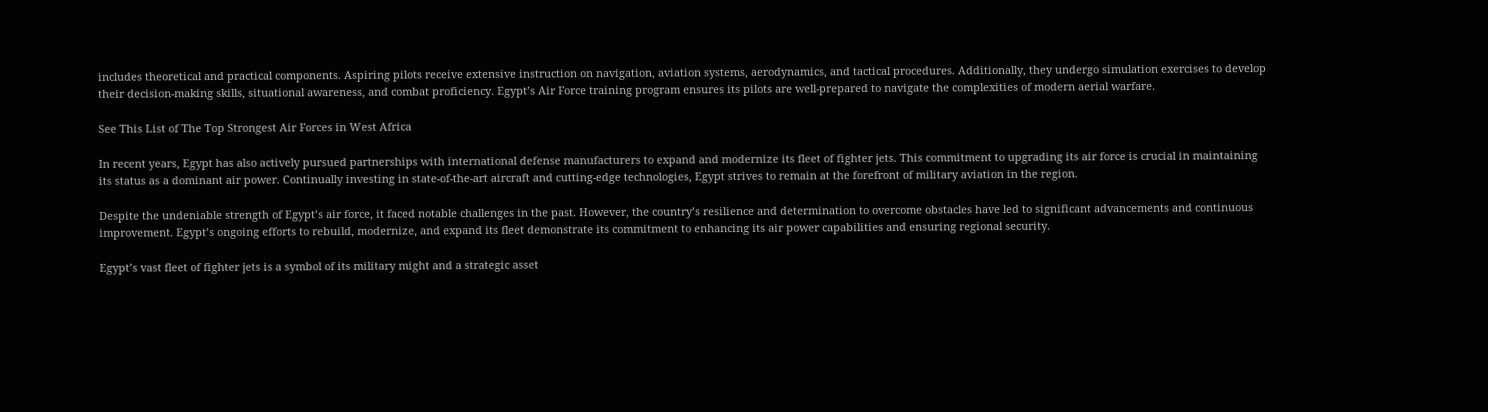includes theoretical and practical components. Aspiring pilots receive extensive instruction on navigation, aviation systems, aerodynamics, and tactical procedures. Additionally, they undergo simulation exercises to develop their decision-making skills, situational awareness, and combat proficiency. Egypt’s Air Force training program ensures its pilots are well-prepared to navigate the complexities of modern aerial warfare.

See This List of The Top Strongest Air Forces in West Africa

In recent years, Egypt has also actively pursued partnerships with international defense manufacturers to expand and modernize its fleet of fighter jets. This commitment to upgrading its air force is crucial in maintaining its status as a dominant air power. Continually investing in state-of-the-art aircraft and cutting-edge technologies, Egypt strives to remain at the forefront of military aviation in the region.

Despite the undeniable strength of Egypt’s air force, it faced notable challenges in the past. However, the country’s resilience and determination to overcome obstacles have led to significant advancements and continuous improvement. Egypt’s ongoing efforts to rebuild, modernize, and expand its fleet demonstrate its commitment to enhancing its air power capabilities and ensuring regional security.

Egypt’s vast fleet of fighter jets is a symbol of its military might and a strategic asset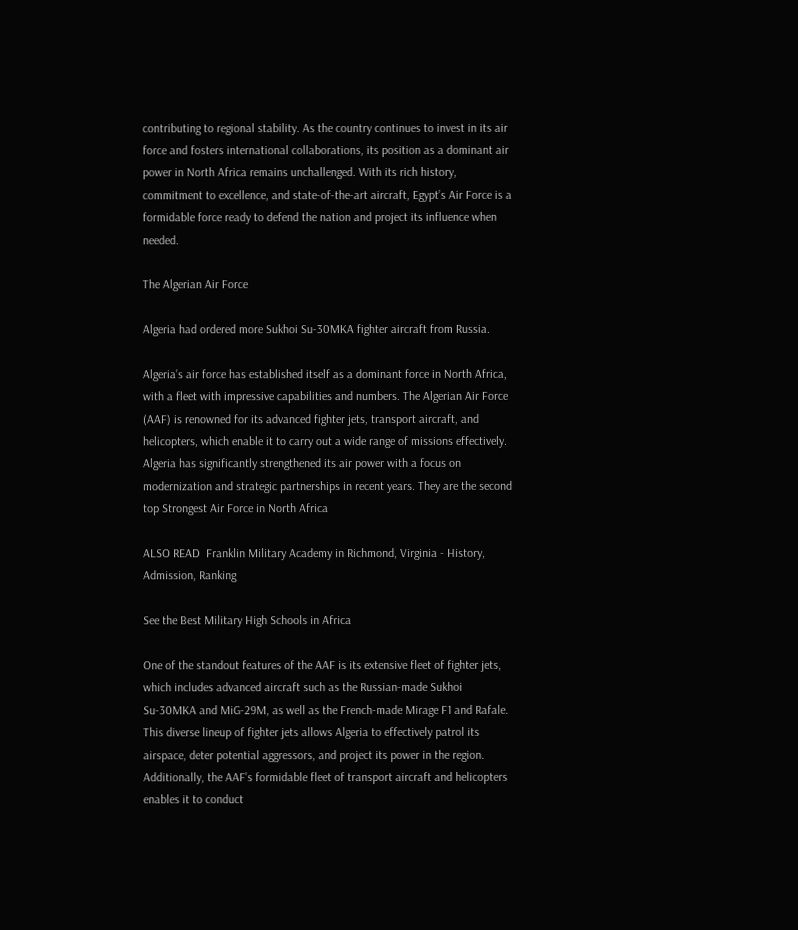contributing to regional stability. As the country continues to invest in its air force and fosters international collaborations, its position as a dominant air power in North Africa remains unchallenged. With its rich history, commitment to excellence, and state-of-the-art aircraft, Egypt’s Air Force is a formidable force ready to defend the nation and project its influence when needed.

The Algerian Air Force

Algeria had ordered more Sukhoi Su-30MKA fighter aircraft from Russia.

Algeria’s air force has established itself as a dominant force in North Africa, with a fleet with impressive capabilities and numbers. The Algerian Air Force (AAF) is renowned for its advanced fighter jets, transport aircraft, and helicopters, which enable it to carry out a wide range of missions effectively. Algeria has significantly strengthened its air power with a focus on modernization and strategic partnerships in recent years. They are the second top Strongest Air Force in North Africa

ALSO READ  Franklin Military Academy in Richmond, Virginia - History, Admission, Ranking

See the Best Military High Schools in Africa

One of the standout features of the AAF is its extensive fleet of fighter jets, which includes advanced aircraft such as the Russian-made Sukhoi Su-30MKA and MiG-29M, as well as the French-made Mirage F1 and Rafale. This diverse lineup of fighter jets allows Algeria to effectively patrol its airspace, deter potential aggressors, and project its power in the region. Additionally, the AAF’s formidable fleet of transport aircraft and helicopters enables it to conduct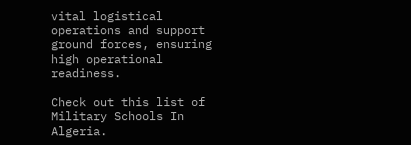vital logistical operations and support ground forces, ensuring high operational readiness.

Check out this list of Military Schools In Algeria.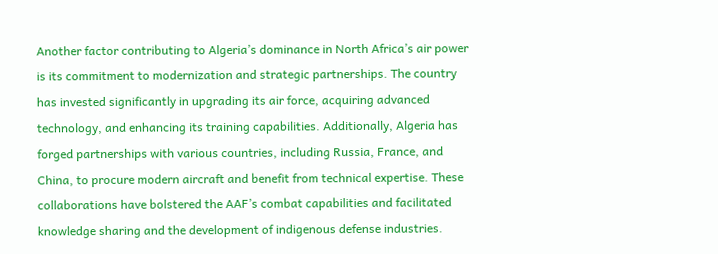Another factor contributing to Algeria’s dominance in North Africa’s air power is its commitment to modernization and strategic partnerships. The country has invested significantly in upgrading its air force, acquiring advanced technology, and enhancing its training capabilities. Additionally, Algeria has forged partnerships with various countries, including Russia, France, and China, to procure modern aircraft and benefit from technical expertise. These collaborations have bolstered the AAF’s combat capabilities and facilitated knowledge sharing and the development of indigenous defense industries.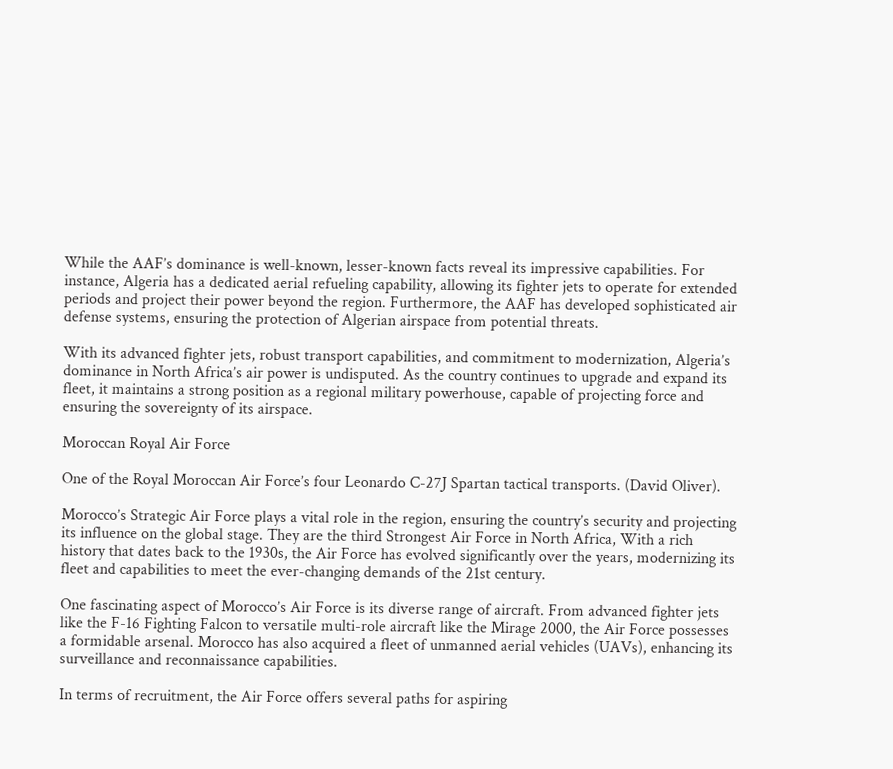While the AAF’s dominance is well-known, lesser-known facts reveal its impressive capabilities. For instance, Algeria has a dedicated aerial refueling capability, allowing its fighter jets to operate for extended periods and project their power beyond the region. Furthermore, the AAF has developed sophisticated air defense systems, ensuring the protection of Algerian airspace from potential threats.

With its advanced fighter jets, robust transport capabilities, and commitment to modernization, Algeria’s dominance in North Africa’s air power is undisputed. As the country continues to upgrade and expand its fleet, it maintains a strong position as a regional military powerhouse, capable of projecting force and ensuring the sovereignty of its airspace.

Moroccan Royal Air Force

One of the Royal Moroccan Air Force’s four Leonardo C-27J Spartan tactical transports. (David Oliver).

Morocco’s Strategic Air Force plays a vital role in the region, ensuring the country’s security and projecting its influence on the global stage. They are the third Strongest Air Force in North Africa, With a rich history that dates back to the 1930s, the Air Force has evolved significantly over the years, modernizing its fleet and capabilities to meet the ever-changing demands of the 21st century.

One fascinating aspect of Morocco’s Air Force is its diverse range of aircraft. From advanced fighter jets like the F-16 Fighting Falcon to versatile multi-role aircraft like the Mirage 2000, the Air Force possesses a formidable arsenal. Morocco has also acquired a fleet of unmanned aerial vehicles (UAVs), enhancing its surveillance and reconnaissance capabilities.

In terms of recruitment, the Air Force offers several paths for aspiring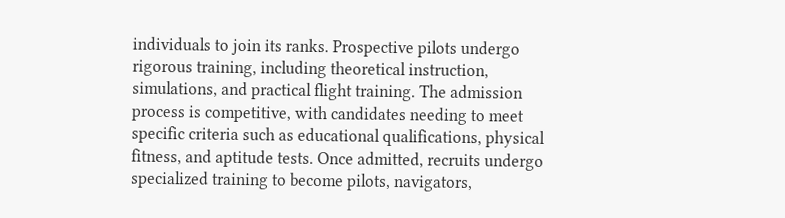individuals to join its ranks. Prospective pilots undergo rigorous training, including theoretical instruction, simulations, and practical flight training. The admission process is competitive, with candidates needing to meet specific criteria such as educational qualifications, physical fitness, and aptitude tests. Once admitted, recruits undergo specialized training to become pilots, navigators,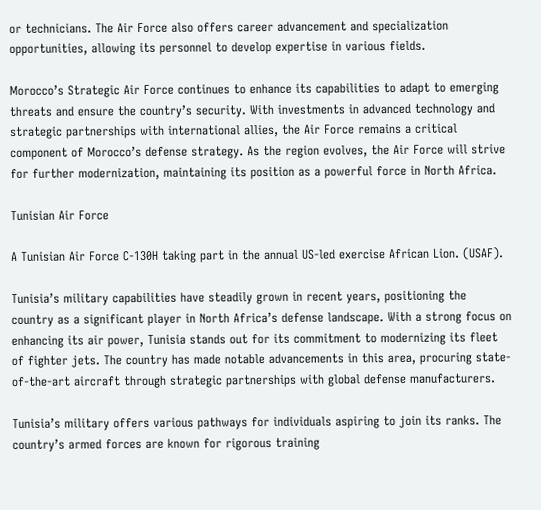or technicians. The Air Force also offers career advancement and specialization opportunities, allowing its personnel to develop expertise in various fields.

Morocco’s Strategic Air Force continues to enhance its capabilities to adapt to emerging threats and ensure the country’s security. With investments in advanced technology and strategic partnerships with international allies, the Air Force remains a critical component of Morocco’s defense strategy. As the region evolves, the Air Force will strive for further modernization, maintaining its position as a powerful force in North Africa.

Tunisian Air Force

A Tunisian Air Force C-130H taking part in the annual US-led exercise African Lion. (USAF).

Tunisia’s military capabilities have steadily grown in recent years, positioning the country as a significant player in North Africa’s defense landscape. With a strong focus on enhancing its air power, Tunisia stands out for its commitment to modernizing its fleet of fighter jets. The country has made notable advancements in this area, procuring state-of-the-art aircraft through strategic partnerships with global defense manufacturers.

Tunisia’s military offers various pathways for individuals aspiring to join its ranks. The country’s armed forces are known for rigorous training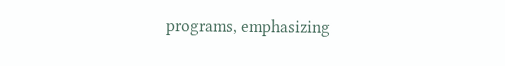programs, emphasizing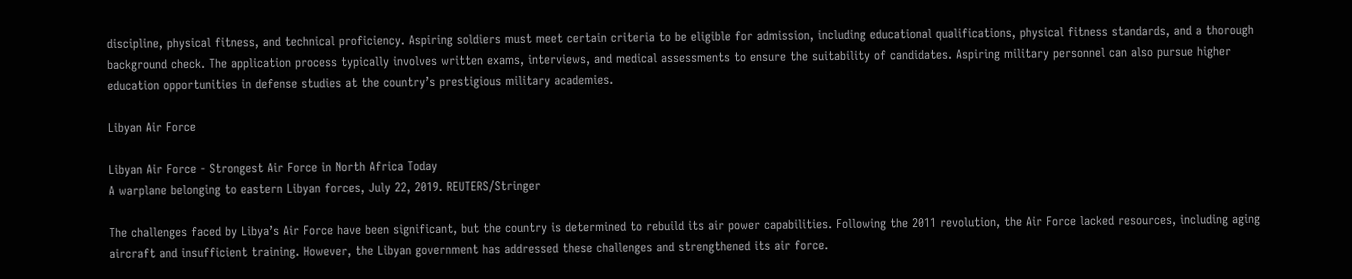discipline, physical fitness, and technical proficiency. Aspiring soldiers must meet certain criteria to be eligible for admission, including educational qualifications, physical fitness standards, and a thorough background check. The application process typically involves written exams, interviews, and medical assessments to ensure the suitability of candidates. Aspiring military personnel can also pursue higher education opportunities in defense studies at the country’s prestigious military academies.

Libyan Air Force

Libyan Air Force - Strongest Air Force in North Africa Today
A warplane belonging to eastern Libyan forces, July 22, 2019. REUTERS/Stringer

The challenges faced by Libya’s Air Force have been significant, but the country is determined to rebuild its air power capabilities. Following the 2011 revolution, the Air Force lacked resources, including aging aircraft and insufficient training. However, the Libyan government has addressed these challenges and strengthened its air force.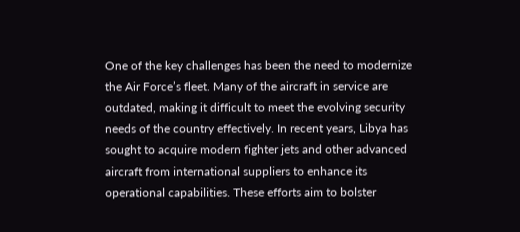One of the key challenges has been the need to modernize the Air Force’s fleet. Many of the aircraft in service are outdated, making it difficult to meet the evolving security needs of the country effectively. In recent years, Libya has sought to acquire modern fighter jets and other advanced aircraft from international suppliers to enhance its operational capabilities. These efforts aim to bolster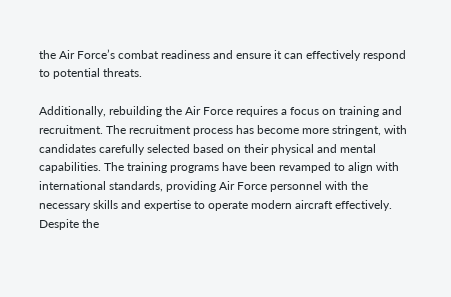the Air Force’s combat readiness and ensure it can effectively respond to potential threats.

Additionally, rebuilding the Air Force requires a focus on training and recruitment. The recruitment process has become more stringent, with candidates carefully selected based on their physical and mental capabilities. The training programs have been revamped to align with international standards, providing Air Force personnel with the necessary skills and expertise to operate modern aircraft effectively. Despite the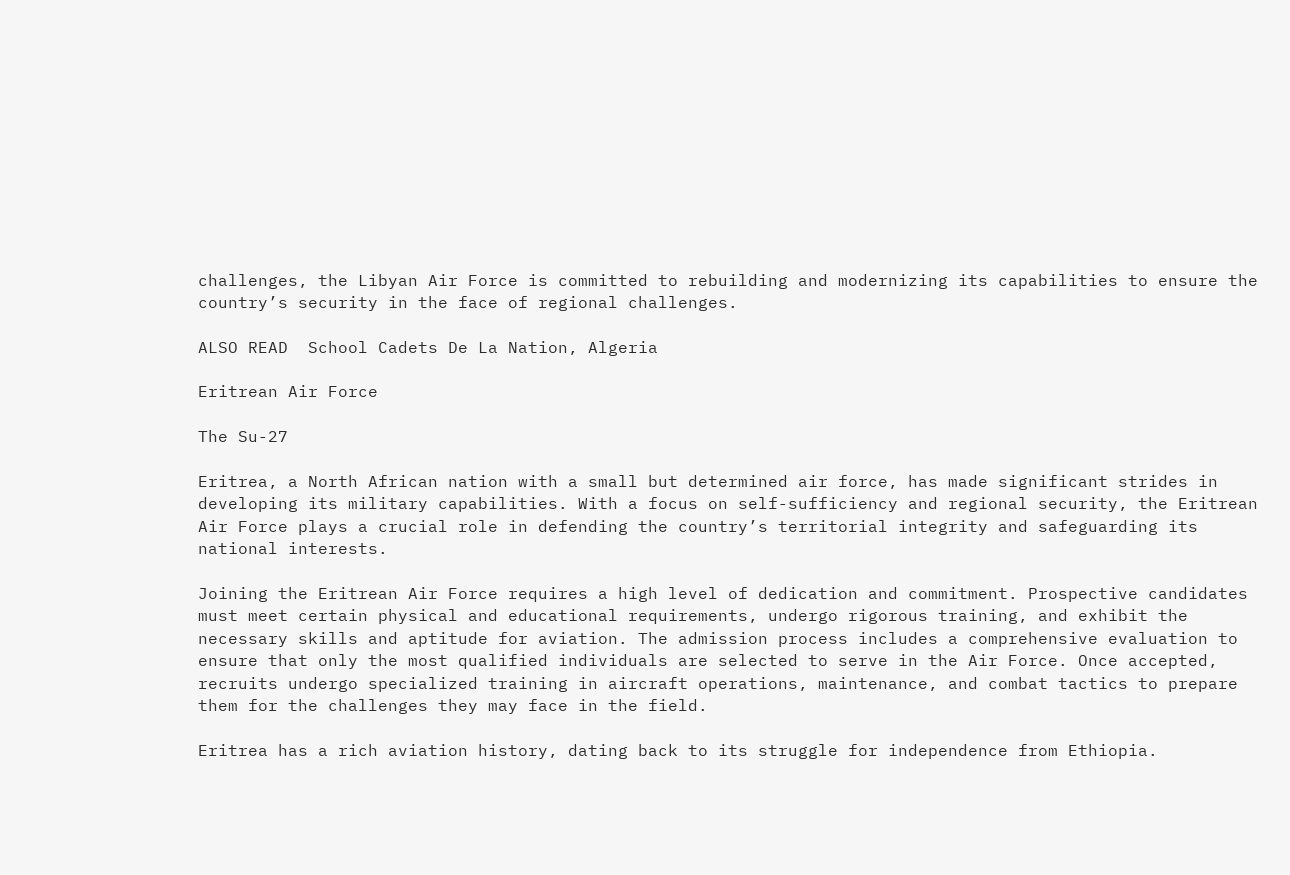challenges, the Libyan Air Force is committed to rebuilding and modernizing its capabilities to ensure the country’s security in the face of regional challenges.

ALSO READ  School Cadets De La Nation, Algeria

Eritrean Air Force

The Su-27

Eritrea, a North African nation with a small but determined air force, has made significant strides in developing its military capabilities. With a focus on self-sufficiency and regional security, the Eritrean Air Force plays a crucial role in defending the country’s territorial integrity and safeguarding its national interests.

Joining the Eritrean Air Force requires a high level of dedication and commitment. Prospective candidates must meet certain physical and educational requirements, undergo rigorous training, and exhibit the necessary skills and aptitude for aviation. The admission process includes a comprehensive evaluation to ensure that only the most qualified individuals are selected to serve in the Air Force. Once accepted, recruits undergo specialized training in aircraft operations, maintenance, and combat tactics to prepare them for the challenges they may face in the field.

Eritrea has a rich aviation history, dating back to its struggle for independence from Ethiopia.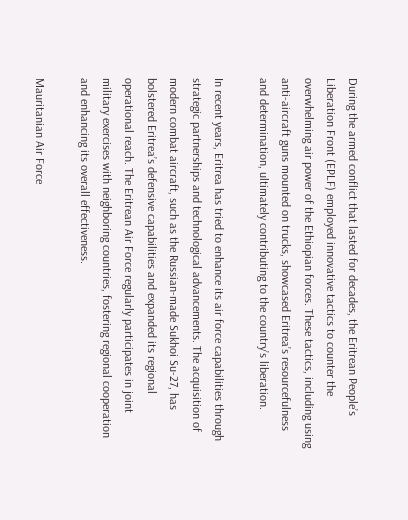During the armed conflict that lasted for decades, the Eritrean People’s Liberation Front (EPLF) employed innovative tactics to counter the overwhelming air power of the Ethiopian forces. These tactics, including using anti-aircraft guns mounted on trucks, showcased Eritrea’s resourcefulness and determination, ultimately contributing to the country’s liberation.

In recent years, Eritrea has tried to enhance its air force capabilities through strategic partnerships and technological advancements. The acquisition of modern combat aircraft, such as the Russian-made Sukhoi Su-27, has bolstered Eritrea’s defensive capabilities and expanded its regional operational reach. The Eritrean Air Force regularly participates in joint military exercises with neighboring countries, fostering regional cooperation and enhancing its overall effectiveness.

Mauritanian Air Force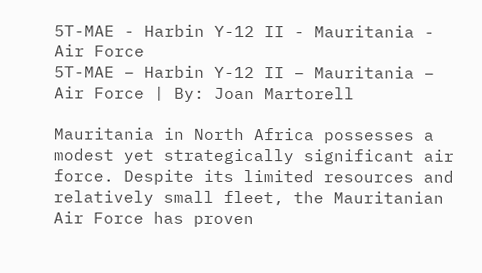5T-MAE - Harbin Y-12 II - Mauritania - Air Force
5T-MAE – Harbin Y-12 II – Mauritania – Air Force | By: Joan Martorell

Mauritania in North Africa possesses a modest yet strategically significant air force. Despite its limited resources and relatively small fleet, the Mauritanian Air Force has proven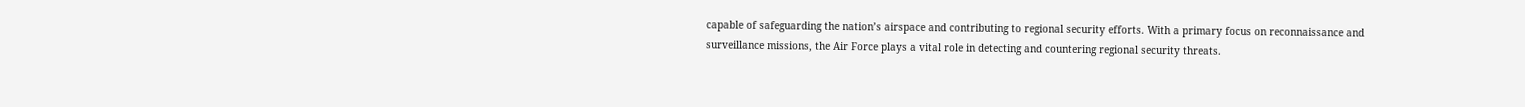capable of safeguarding the nation’s airspace and contributing to regional security efforts. With a primary focus on reconnaissance and surveillance missions, the Air Force plays a vital role in detecting and countering regional security threats.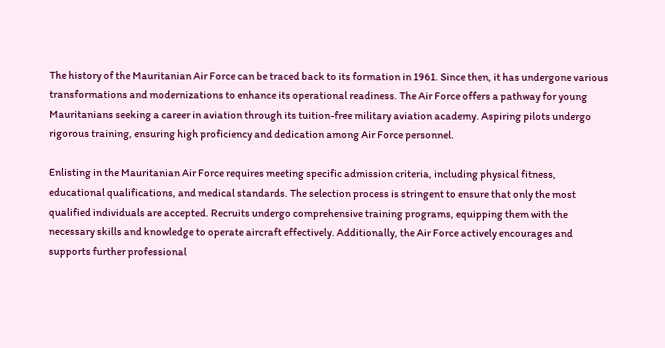The history of the Mauritanian Air Force can be traced back to its formation in 1961. Since then, it has undergone various transformations and modernizations to enhance its operational readiness. The Air Force offers a pathway for young Mauritanians seeking a career in aviation through its tuition-free military aviation academy. Aspiring pilots undergo rigorous training, ensuring high proficiency and dedication among Air Force personnel.

Enlisting in the Mauritanian Air Force requires meeting specific admission criteria, including physical fitness, educational qualifications, and medical standards. The selection process is stringent to ensure that only the most qualified individuals are accepted. Recruits undergo comprehensive training programs, equipping them with the necessary skills and knowledge to operate aircraft effectively. Additionally, the Air Force actively encourages and supports further professional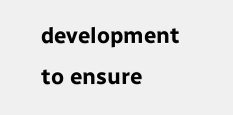development to ensure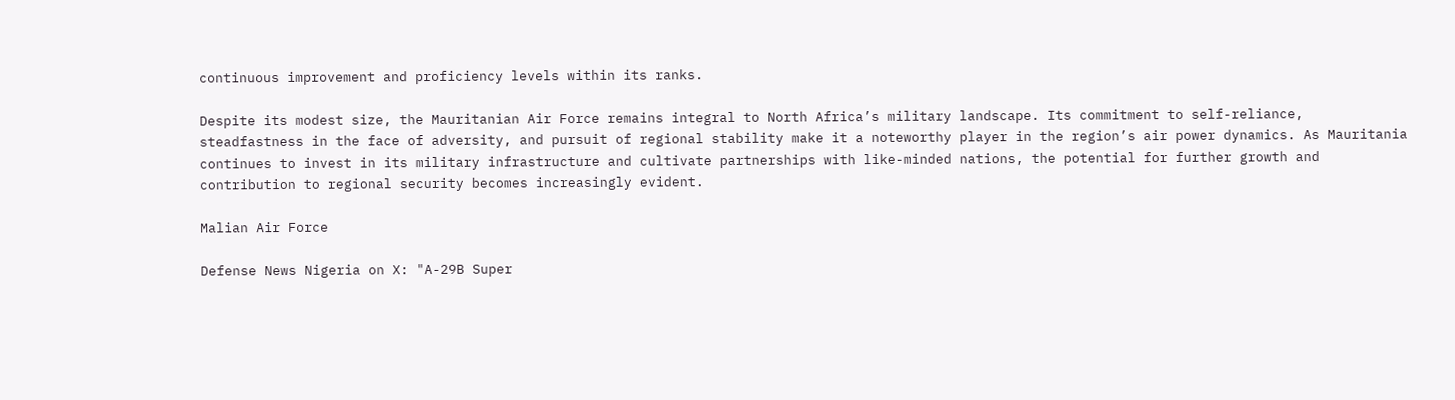continuous improvement and proficiency levels within its ranks.

Despite its modest size, the Mauritanian Air Force remains integral to North Africa’s military landscape. Its commitment to self-reliance, steadfastness in the face of adversity, and pursuit of regional stability make it a noteworthy player in the region’s air power dynamics. As Mauritania continues to invest in its military infrastructure and cultivate partnerships with like-minded nations, the potential for further growth and contribution to regional security becomes increasingly evident.

Malian Air Force

Defense News Nigeria on X: "A-29B Super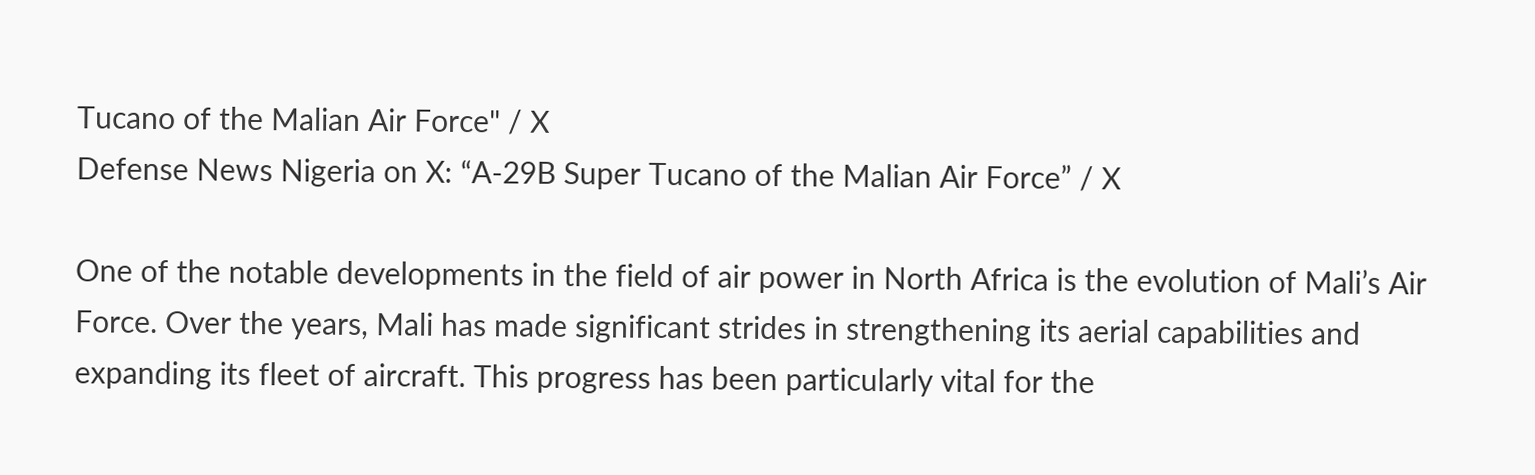Tucano of the Malian Air Force" / X
Defense News Nigeria on X: “A-29B Super Tucano of the Malian Air Force” / X

One of the notable developments in the field of air power in North Africa is the evolution of Mali’s Air Force. Over the years, Mali has made significant strides in strengthening its aerial capabilities and expanding its fleet of aircraft. This progress has been particularly vital for the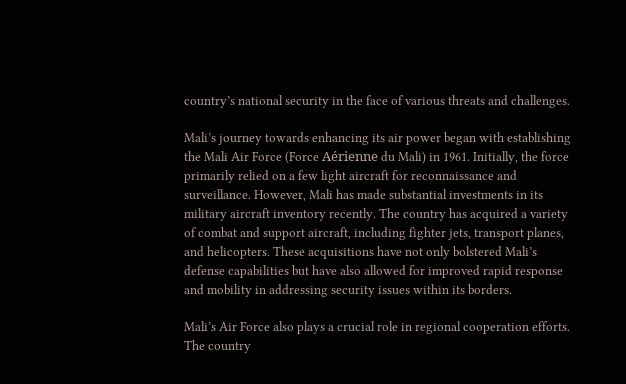country’s national security in the face of various threats and challenges.

Mali’s journey towards enhancing its air power began with establishing the Mali Air Force (Force Aérienne du Mali) in 1961. Initially, the force primarily relied on a few light aircraft for reconnaissance and surveillance. However, Mali has made substantial investments in its military aircraft inventory recently. The country has acquired a variety of combat and support aircraft, including fighter jets, transport planes, and helicopters. These acquisitions have not only bolstered Mali’s defense capabilities but have also allowed for improved rapid response and mobility in addressing security issues within its borders.

Mali’s Air Force also plays a crucial role in regional cooperation efforts. The country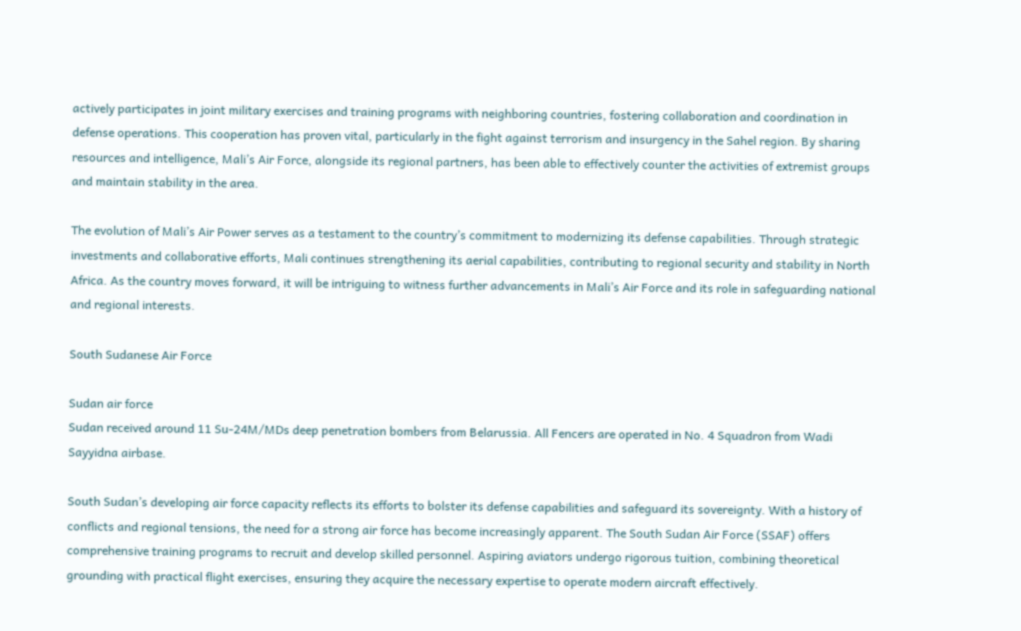actively participates in joint military exercises and training programs with neighboring countries, fostering collaboration and coordination in defense operations. This cooperation has proven vital, particularly in the fight against terrorism and insurgency in the Sahel region. By sharing resources and intelligence, Mali’s Air Force, alongside its regional partners, has been able to effectively counter the activities of extremist groups and maintain stability in the area.

The evolution of Mali’s Air Power serves as a testament to the country’s commitment to modernizing its defense capabilities. Through strategic investments and collaborative efforts, Mali continues strengthening its aerial capabilities, contributing to regional security and stability in North Africa. As the country moves forward, it will be intriguing to witness further advancements in Mali’s Air Force and its role in safeguarding national and regional interests.

South Sudanese Air Force

Sudan air force
Sudan received around 11 Su-24M/MDs deep penetration bombers from Belarussia. All Fencers are operated in No. 4 Squadron from Wadi Sayyidna airbase.

South Sudan’s developing air force capacity reflects its efforts to bolster its defense capabilities and safeguard its sovereignty. With a history of conflicts and regional tensions, the need for a strong air force has become increasingly apparent. The South Sudan Air Force (SSAF) offers comprehensive training programs to recruit and develop skilled personnel. Aspiring aviators undergo rigorous tuition, combining theoretical grounding with practical flight exercises, ensuring they acquire the necessary expertise to operate modern aircraft effectively.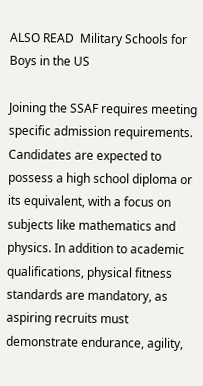ALSO READ  Military Schools for Boys in the US

Joining the SSAF requires meeting specific admission requirements. Candidates are expected to possess a high school diploma or its equivalent, with a focus on subjects like mathematics and physics. In addition to academic qualifications, physical fitness standards are mandatory, as aspiring recruits must demonstrate endurance, agility,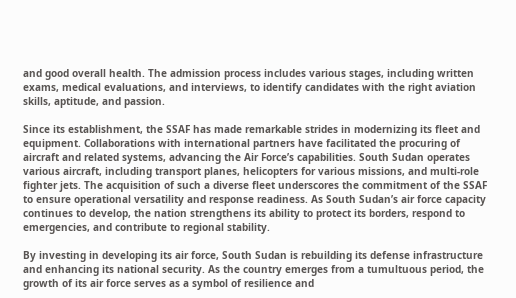and good overall health. The admission process includes various stages, including written exams, medical evaluations, and interviews, to identify candidates with the right aviation skills, aptitude, and passion.

Since its establishment, the SSAF has made remarkable strides in modernizing its fleet and equipment. Collaborations with international partners have facilitated the procuring of aircraft and related systems, advancing the Air Force’s capabilities. South Sudan operates various aircraft, including transport planes, helicopters for various missions, and multi-role fighter jets. The acquisition of such a diverse fleet underscores the commitment of the SSAF to ensure operational versatility and response readiness. As South Sudan’s air force capacity continues to develop, the nation strengthens its ability to protect its borders, respond to emergencies, and contribute to regional stability.

By investing in developing its air force, South Sudan is rebuilding its defense infrastructure and enhancing its national security. As the country emerges from a tumultuous period, the growth of its air force serves as a symbol of resilience and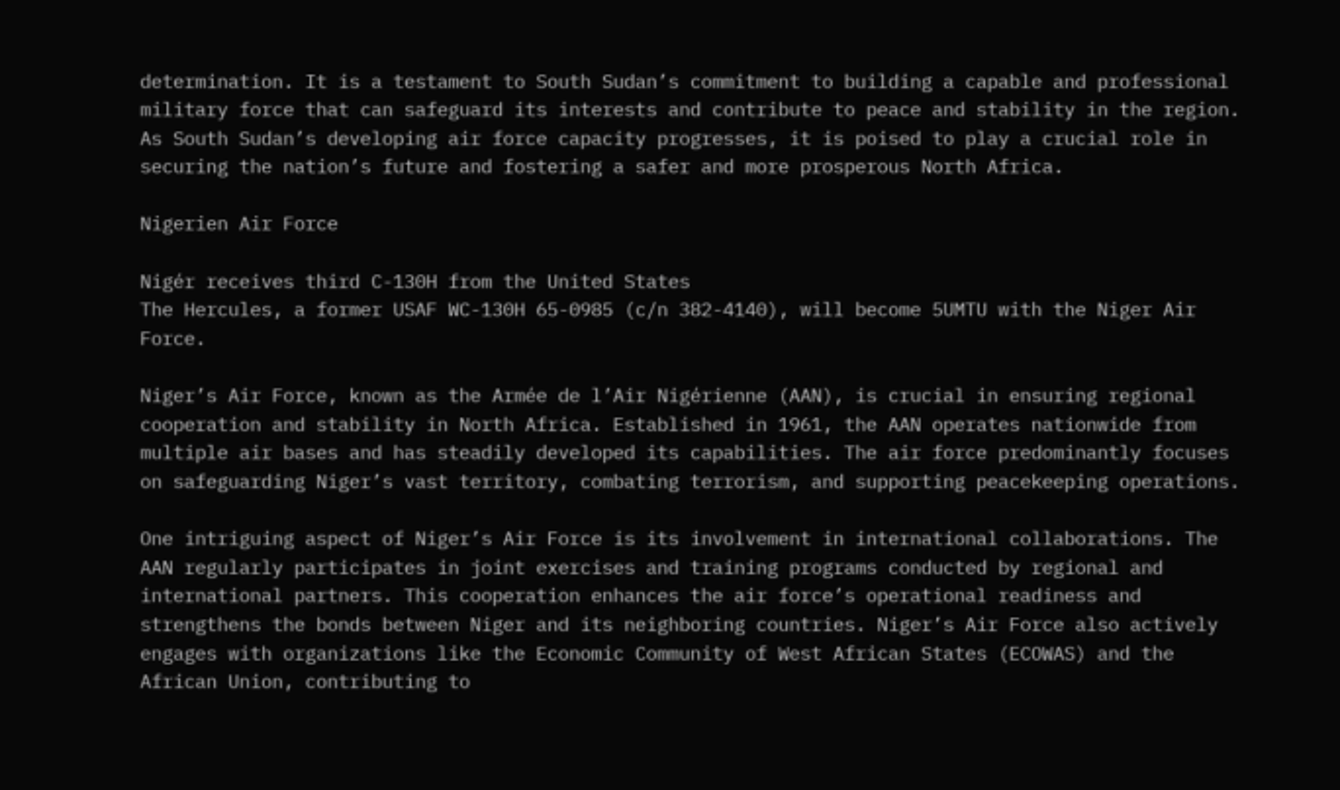determination. It is a testament to South Sudan’s commitment to building a capable and professional military force that can safeguard its interests and contribute to peace and stability in the region. As South Sudan’s developing air force capacity progresses, it is poised to play a crucial role in securing the nation’s future and fostering a safer and more prosperous North Africa.

Nigerien Air Force

Nigér receives third C-130H from the United States
The Hercules, a former USAF WC-130H 65-0985 (c/n 382-4140), will become 5UMTU with the Niger Air Force.

Niger’s Air Force, known as the Armée de l’Air Nigérienne (AAN), is crucial in ensuring regional cooperation and stability in North Africa. Established in 1961, the AAN operates nationwide from multiple air bases and has steadily developed its capabilities. The air force predominantly focuses on safeguarding Niger’s vast territory, combating terrorism, and supporting peacekeeping operations.

One intriguing aspect of Niger’s Air Force is its involvement in international collaborations. The AAN regularly participates in joint exercises and training programs conducted by regional and international partners. This cooperation enhances the air force’s operational readiness and strengthens the bonds between Niger and its neighboring countries. Niger’s Air Force also actively engages with organizations like the Economic Community of West African States (ECOWAS) and the African Union, contributing to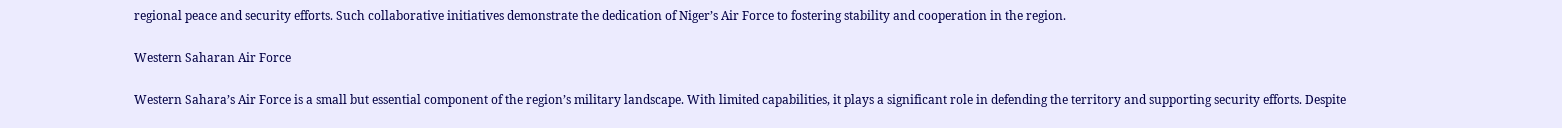regional peace and security efforts. Such collaborative initiatives demonstrate the dedication of Niger’s Air Force to fostering stability and cooperation in the region.

Western Saharan Air Force

Western Sahara’s Air Force is a small but essential component of the region’s military landscape. With limited capabilities, it plays a significant role in defending the territory and supporting security efforts. Despite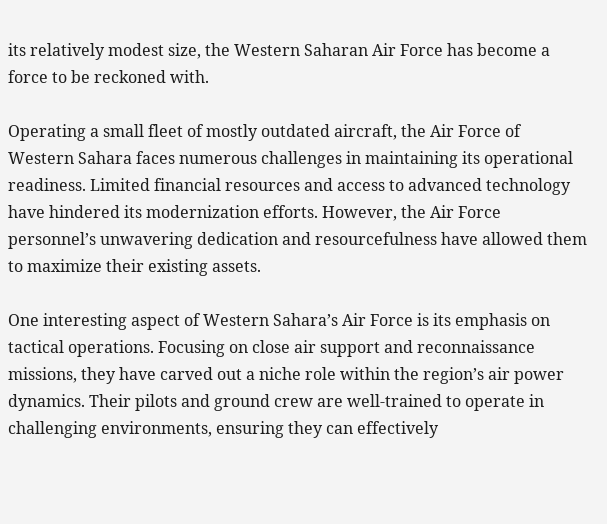its relatively modest size, the Western Saharan Air Force has become a force to be reckoned with.

Operating a small fleet of mostly outdated aircraft, the Air Force of Western Sahara faces numerous challenges in maintaining its operational readiness. Limited financial resources and access to advanced technology have hindered its modernization efforts. However, the Air Force personnel’s unwavering dedication and resourcefulness have allowed them to maximize their existing assets.

One interesting aspect of Western Sahara’s Air Force is its emphasis on tactical operations. Focusing on close air support and reconnaissance missions, they have carved out a niche role within the region’s air power dynamics. Their pilots and ground crew are well-trained to operate in challenging environments, ensuring they can effectively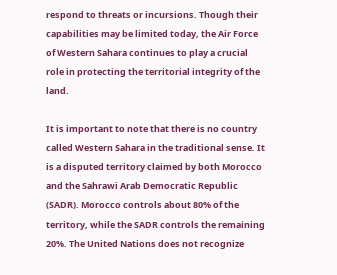respond to threats or incursions. Though their capabilities may be limited today, the Air Force of Western Sahara continues to play a crucial role in protecting the territorial integrity of the land.

It is important to note that there is no country called Western Sahara in the traditional sense. It is a disputed territory claimed by both Morocco and the Sahrawi Arab Democratic Republic (SADR). Morocco controls about 80% of the territory, while the SADR controls the remaining 20%. The United Nations does not recognize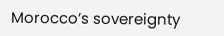Morocco’s sovereignty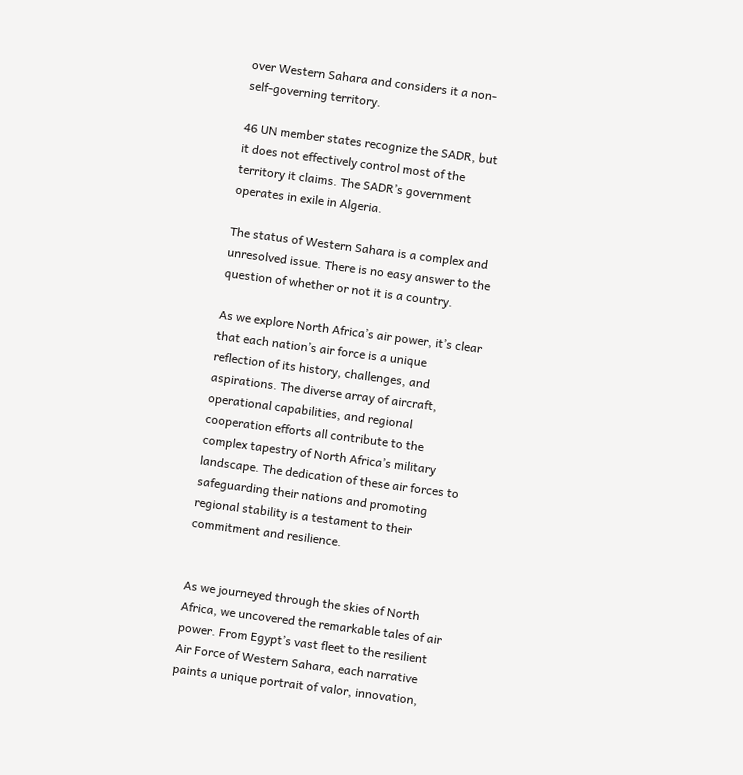over Western Sahara and considers it a non-self-governing territory.

46 UN member states recognize the SADR, but it does not effectively control most of the territory it claims. The SADR’s government operates in exile in Algeria.

The status of Western Sahara is a complex and unresolved issue. There is no easy answer to the question of whether or not it is a country.

As we explore North Africa’s air power, it’s clear that each nation’s air force is a unique reflection of its history, challenges, and aspirations. The diverse array of aircraft, operational capabilities, and regional cooperation efforts all contribute to the complex tapestry of North Africa’s military landscape. The dedication of these air forces to safeguarding their nations and promoting regional stability is a testament to their commitment and resilience.


As we journeyed through the skies of North Africa, we uncovered the remarkable tales of air power. From Egypt’s vast fleet to the resilient Air Force of Western Sahara, each narrative paints a unique portrait of valor, innovation,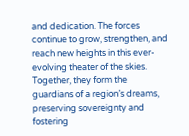and dedication. The forces continue to grow, strengthen, and reach new heights in this ever-evolving theater of the skies. Together, they form the guardians of a region’s dreams, preserving sovereignty and fostering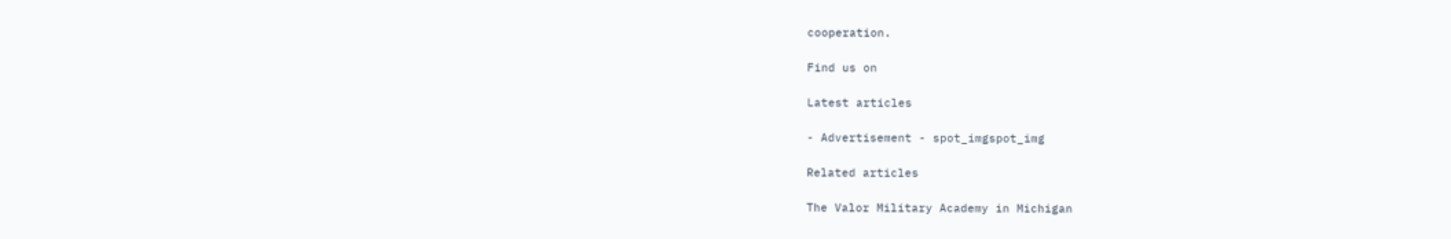cooperation.

Find us on

Latest articles

- Advertisement - spot_imgspot_img

Related articles

The Valor Military Academy in Michigan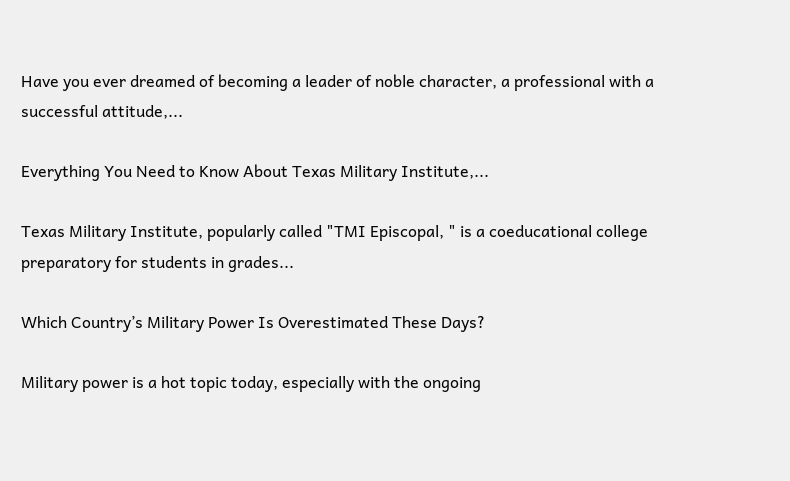Have you ever dreamed of becoming a leader of noble character, a professional with a successful attitude,...

Everything You Need to Know About Texas Military Institute,...

Texas Military Institute, popularly called "TMI Episcopal, " is a coeducational college preparatory for students in grades...

Which Country’s Military Power Is Overestimated These Days?

Military power is a hot topic today, especially with the ongoing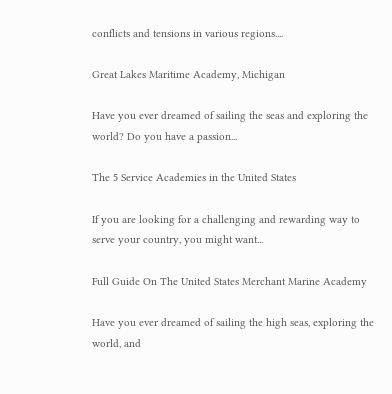conflicts and tensions in various regions....

Great Lakes Maritime Academy, Michigan

Have you ever dreamed of sailing the seas and exploring the world? Do you have a passion...

The 5 Service Academies in the United States

If you are looking for a challenging and rewarding way to serve your country, you might want...

Full Guide On The United States Merchant Marine Academy

Have you ever dreamed of sailing the high seas, exploring the world, and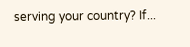serving your country? If...